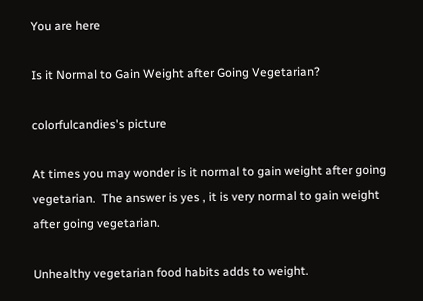You are here

Is it Normal to Gain Weight after Going Vegetarian?

colorfulcandies's picture

At times you may wonder is it normal to gain weight after going vegetarian.  The answer is yes , it is very normal to gain weight after going vegetarian.

Unhealthy vegetarian food habits adds to weight.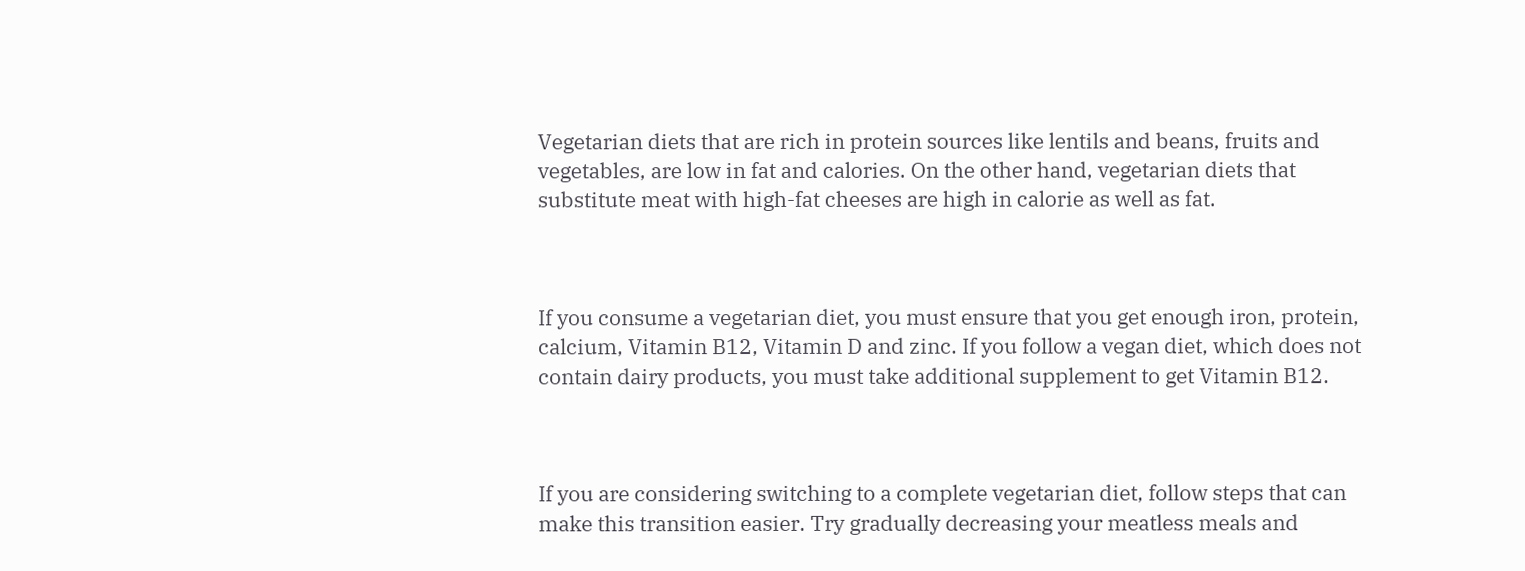Vegetarian diets that are rich in protein sources like lentils and beans, fruits and vegetables, are low in fat and calories. On the other hand, vegetarian diets that substitute meat with high-fat cheeses are high in calorie as well as fat.



If you consume a vegetarian diet, you must ensure that you get enough iron, protein, calcium, Vitamin B12, Vitamin D and zinc. If you follow a vegan diet, which does not contain dairy products, you must take additional supplement to get Vitamin B12.



If you are considering switching to a complete vegetarian diet, follow steps that can make this transition easier. Try gradually decreasing your meatless meals and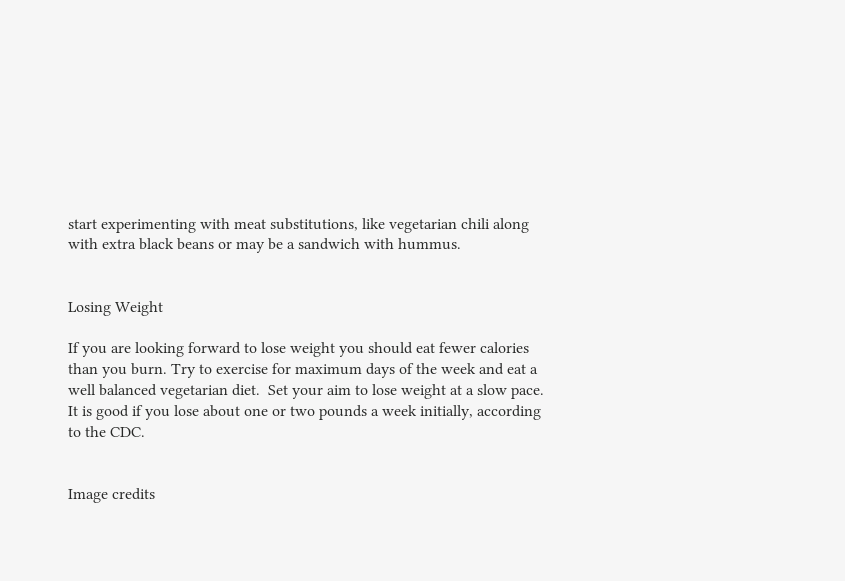start experimenting with meat substitutions, like vegetarian chili along with extra black beans or may be a sandwich with hummus.


Losing Weight

If you are looking forward to lose weight you should eat fewer calories than you burn. Try to exercise for maximum days of the week and eat a well balanced vegetarian diet.  Set your aim to lose weight at a slow pace. It is good if you lose about one or two pounds a week initially, according to the CDC.


Image credits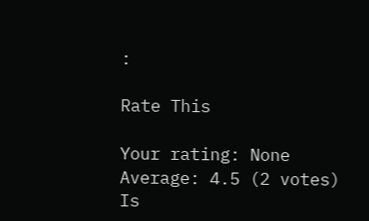:

Rate This

Your rating: None
Average: 4.5 (2 votes)
Is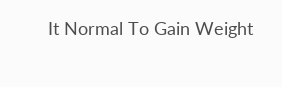It Normal To Gain Weight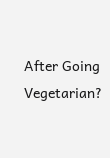After Going Vegetarian?